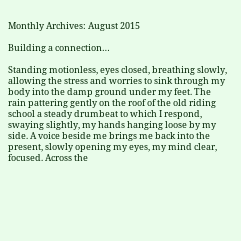Monthly Archives: August 2015

Building a connection…

Standing motionless, eyes closed, breathing slowly, allowing the stress and worries to sink through my body into the damp ground under my feet. The rain pattering gently on the roof of the old riding school a steady drumbeat to which I respond, swaying slightly, my hands hanging loose by my side. A voice beside me brings me back into the present, slowly opening my eyes, my mind clear, focused. Across the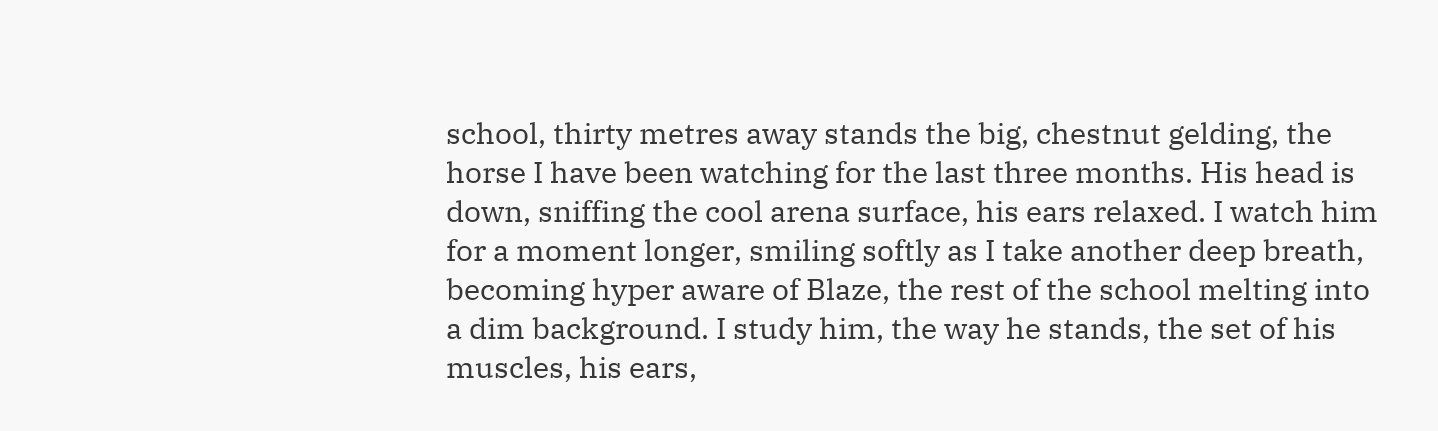school, thirty metres away stands the big, chestnut gelding, the horse I have been watching for the last three months. His head is down, sniffing the cool arena surface, his ears relaxed. I watch him for a moment longer, smiling softly as I take another deep breath, becoming hyper aware of Blaze, the rest of the school melting into a dim background. I study him, the way he stands, the set of his muscles, his ears,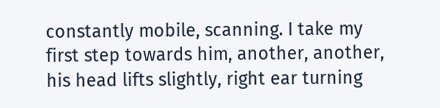constantly mobile, scanning. I take my first step towards him, another, another, his head lifts slightly, right ear turning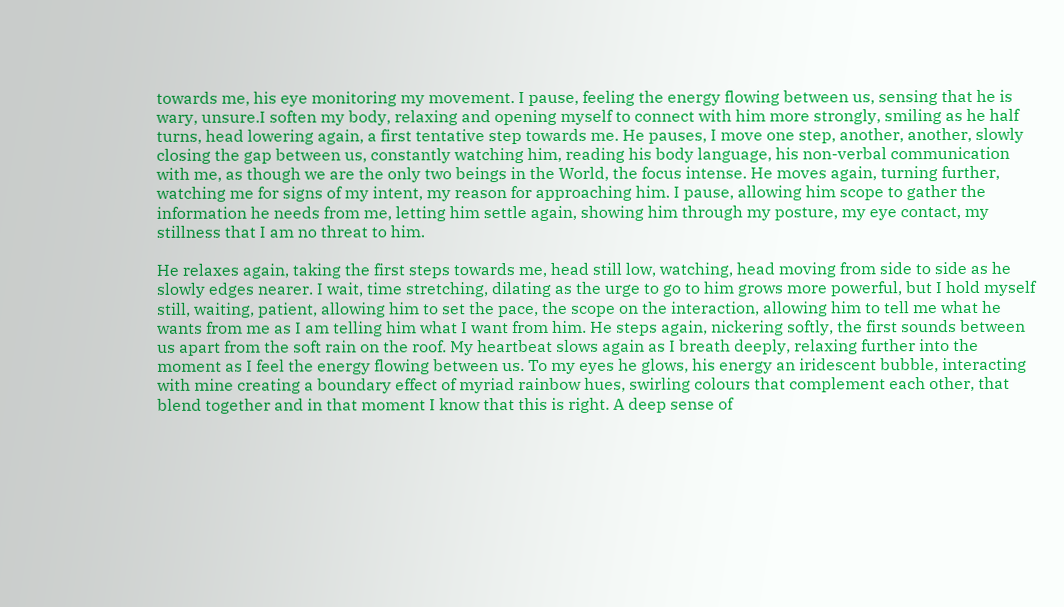towards me, his eye monitoring my movement. I pause, feeling the energy flowing between us, sensing that he is wary, unsure.I soften my body, relaxing and opening myself to connect with him more strongly, smiling as he half turns, head lowering again, a first tentative step towards me. He pauses, I move one step, another, another, slowly closing the gap between us, constantly watching him, reading his body language, his non-verbal communication with me, as though we are the only two beings in the World, the focus intense. He moves again, turning further, watching me for signs of my intent, my reason for approaching him. I pause, allowing him scope to gather the information he needs from me, letting him settle again, showing him through my posture, my eye contact, my stillness that I am no threat to him.

He relaxes again, taking the first steps towards me, head still low, watching, head moving from side to side as he slowly edges nearer. I wait, time stretching, dilating as the urge to go to him grows more powerful, but I hold myself still, waiting, patient, allowing him to set the pace, the scope on the interaction, allowing him to tell me what he wants from me as I am telling him what I want from him. He steps again, nickering softly, the first sounds between us apart from the soft rain on the roof. My heartbeat slows again as I breath deeply, relaxing further into the moment as I feel the energy flowing between us. To my eyes he glows, his energy an iridescent bubble, interacting with mine creating a boundary effect of myriad rainbow hues, swirling colours that complement each other, that blend together and in that moment I know that this is right. A deep sense of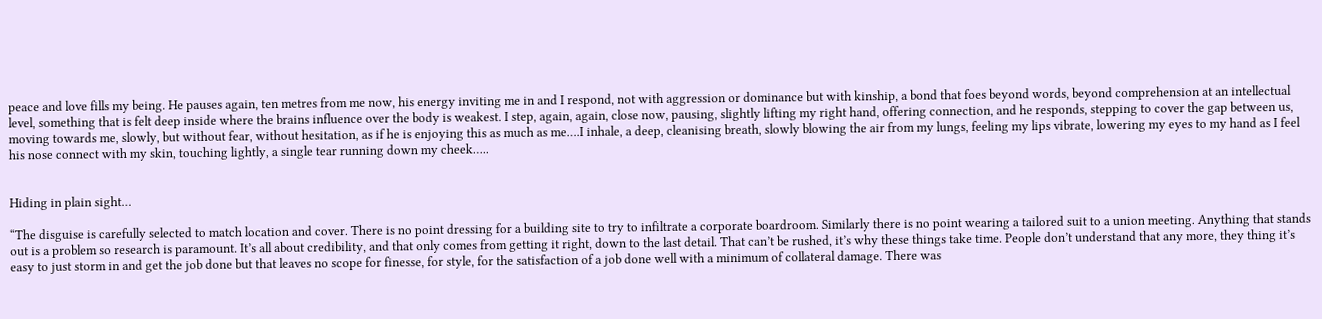peace and love fills my being. He pauses again, ten metres from me now, his energy inviting me in and I respond, not with aggression or dominance but with kinship, a bond that foes beyond words, beyond comprehension at an intellectual level, something that is felt deep inside where the brains influence over the body is weakest. I step, again, again, close now, pausing, slightly lifting my right hand, offering connection, and he responds, stepping to cover the gap between us, moving towards me, slowly, but without fear, without hesitation, as if he is enjoying this as much as me….I inhale, a deep, cleanising breath, slowly blowing the air from my lungs, feeling my lips vibrate, lowering my eyes to my hand as I feel his nose connect with my skin, touching lightly, a single tear running down my cheek…..


Hiding in plain sight…

“The disguise is carefully selected to match location and cover. There is no point dressing for a building site to try to infiltrate a corporate boardroom. Similarly there is no point wearing a tailored suit to a union meeting. Anything that stands out is a problem so research is paramount. It’s all about credibility, and that only comes from getting it right, down to the last detail. That can’t be rushed, it’s why these things take time. People don’t understand that any more, they thing it’s easy to just storm in and get the job done but that leaves no scope for finesse, for style, for the satisfaction of a job done well with a minimum of collateral damage. There was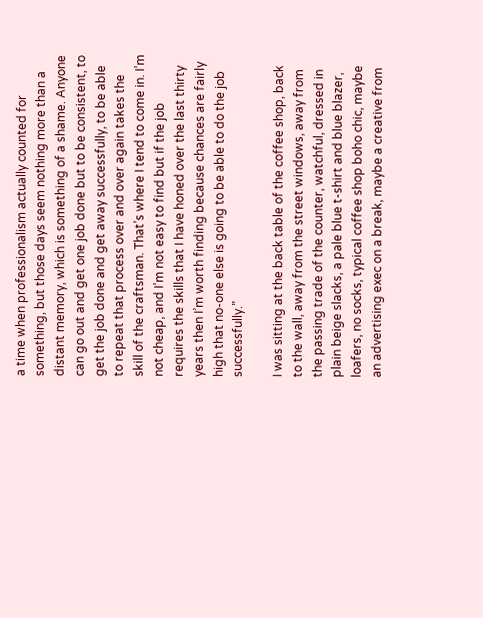a time when professionalism actually counted for something, but those days seem nothing more than a distant memory, which is something of a shame. Anyone can go out and get one job done but to be consistent, to get the job done and get away successfully, to be able to repeat that process over and over again takes the skill of the craftsman. That’s where I tend to come in. I’m not cheap, and I’m not easy to find but if the job requires the skills that I have honed over the last thirty years then I’m worth finding because chances are fairly high that no-one else is going to be able to do the job successfully.”

I was sitting at the back table of the coffee shop, back to the wall, away from the street windows, away from the passing trade of the counter, watchful, dressed in plain beige slacks, a pale blue t-shirt and blue blazer, loafers, no socks, typical coffee shop boho chic, maybe an advertising exec on a break, maybe a creative from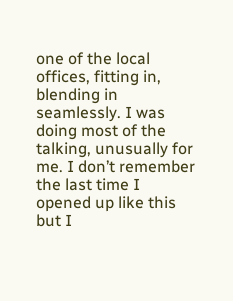one of the local offices, fitting in, blending in seamlessly. I was doing most of the talking, unusually for me. I don’t remember the last time I opened up like this but I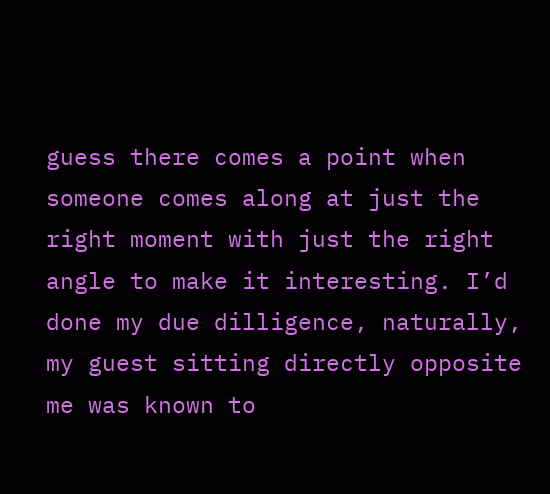guess there comes a point when someone comes along at just the right moment with just the right angle to make it interesting. I’d done my due dilligence, naturally, my guest sitting directly opposite me was known to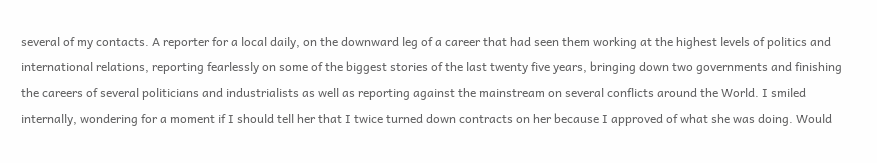several of my contacts. A reporter for a local daily, on the downward leg of a career that had seen them working at the highest levels of politics and international relations, reporting fearlessly on some of the biggest stories of the last twenty five years, bringing down two governments and finishing the careers of several politicians and industrialists as well as reporting against the mainstream on several conflicts around the World. I smiled internally, wondering for a moment if I should tell her that I twice turned down contracts on her because I approved of what she was doing. Would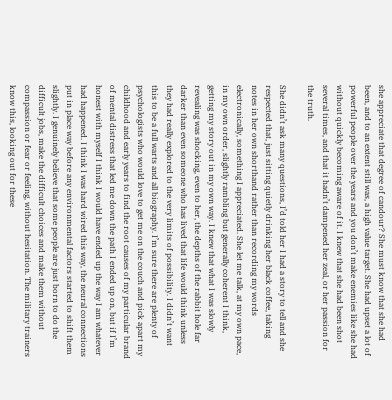she appreciate that degree of candour? She must know that she had been, and to an extent still was, a high value target. She had upset a lot of powerful people over the years and you don’t make enemies like she had without quickly becoming aware of it. I knew that she had been shot several times, and that it hadn’t dampened her zeal, or her passion for the truth.

She didn’t ask many questions, I’d told her I had a story to tell and she respected that, just sitting quietly drinking her black coffee, taking notes in her own shorthand rather than recording my words electronically, something I appreciated. She let me talk, at my own pace, in my own order, slightly rambling but generally coherent I think, getting my story out in my own way. I knew that what I was slowly revealing was shocking, even to her, the depths of the rabbit hole far darker than even someone who has lived that life would think unless they had really explored to the very limits of possibility. I didn’t want this to be a full warts and all biography. I’m sure there are plenty of psychologists who would love to get me on the couch and pick apart my childhood and early years to find the root causes of my particular brand of mental distress that led me down the path I ended up on, but if I’m honest with myself I think I would have ended up the way I am whatever had happened. I think I was hard wired this way, the neural connections put in place way before any environmental factors started to shift them slightly. I genuinely believe that some people are just born to do the difficult jobs, make the difficult choices and make them without compassion or fear or feeling, without hesitation. The military trainers know this, looking out for these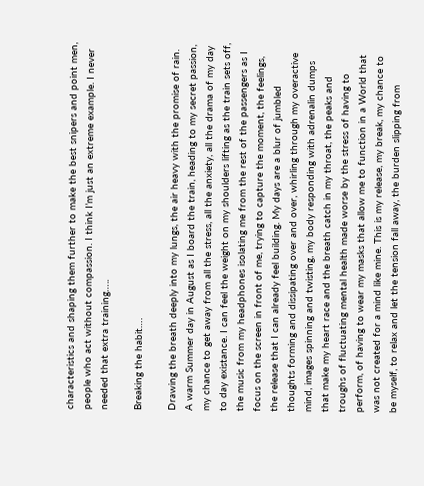characteristics and shaping them further to make the best snipers and point men, people who act without compassion. I think I’m just an extreme example. I never needed that extra training…..

Breaking the habit….

Drawing the breath deeply into my lungs, the air heavy with the promise of rain. A warm Summer day in August as I board the train, heading to my secret passion, my chance to get away from all the stress, all the anxiety, all the drama of my day to day existance. I can feel the weight on my shoulders lifting as the train sets off, the music from my headphones isolating me from the rest of the passengers as I focus on the screen in front of me, trying to capture the moment, the feelings, the release that I can already feel building. My days are a blur of jumbled thoughts forming and dissipating over and over, whirling through my overactive mind, images spinning and twisting, my body responding with adrenalin dumps that make my heart race and the breath catch in my throat, the peaks and troughs of fluctuating mental health made worse by the stress of having to perform, of having to wear my masks that allow me to function in a World that was not created for a mind like mine. This is my release, my break, my chance to be myself, to relax and let the tension fall away, the burden slipping from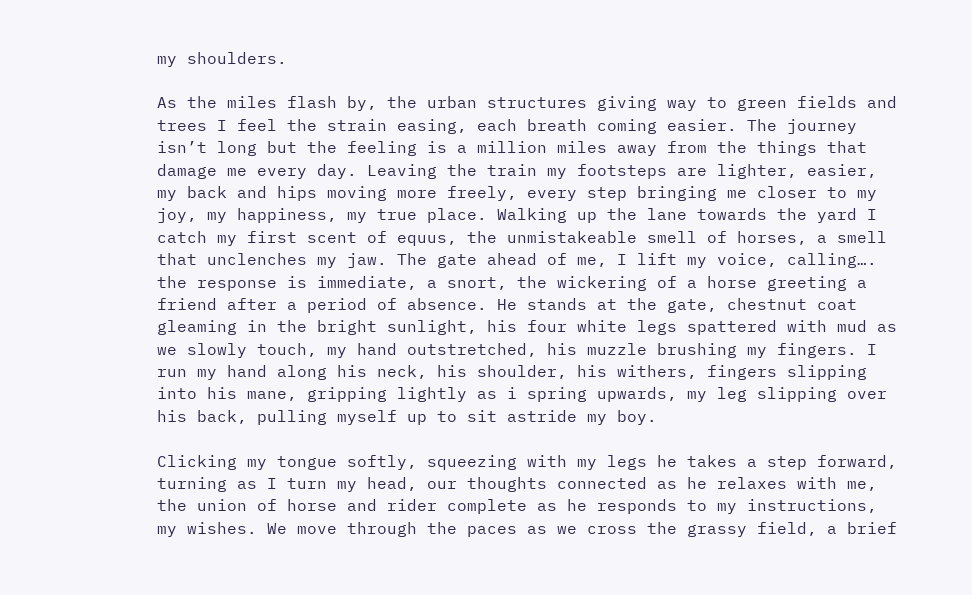my shoulders.

As the miles flash by, the urban structures giving way to green fields and trees I feel the strain easing, each breath coming easier. The journey isn’t long but the feeling is a million miles away from the things that damage me every day. Leaving the train my footsteps are lighter, easier, my back and hips moving more freely, every step bringing me closer to my joy, my happiness, my true place. Walking up the lane towards the yard I catch my first scent of equus, the unmistakeable smell of horses, a smell that unclenches my jaw. The gate ahead of me, I lift my voice, calling…. the response is immediate, a snort, the wickering of a horse greeting a friend after a period of absence. He stands at the gate, chestnut coat gleaming in the bright sunlight, his four white legs spattered with mud as we slowly touch, my hand outstretched, his muzzle brushing my fingers. I run my hand along his neck, his shoulder, his withers, fingers slipping into his mane, gripping lightly as i spring upwards, my leg slipping over his back, pulling myself up to sit astride my boy.

Clicking my tongue softly, squeezing with my legs he takes a step forward, turning as I turn my head, our thoughts connected as he relaxes with me, the union of horse and rider complete as he responds to my instructions, my wishes. We move through the paces as we cross the grassy field, a brief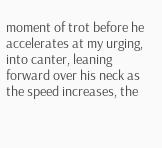moment of trot before he accelerates at my urging, into canter, leaning forward over his neck as the speed increases, the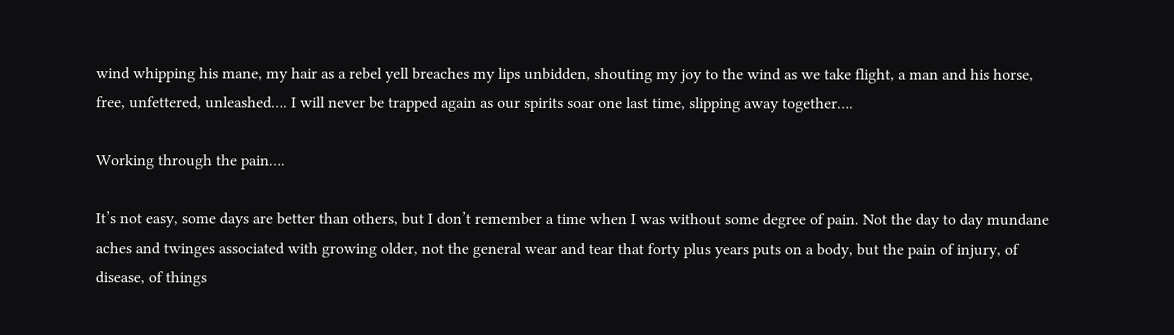wind whipping his mane, my hair as a rebel yell breaches my lips unbidden, shouting my joy to the wind as we take flight, a man and his horse, free, unfettered, unleashed…. I will never be trapped again as our spirits soar one last time, slipping away together….

Working through the pain….

It’s not easy, some days are better than others, but I don’t remember a time when I was without some degree of pain. Not the day to day mundane aches and twinges associated with growing older, not the general wear and tear that forty plus years puts on a body, but the pain of injury, of disease, of things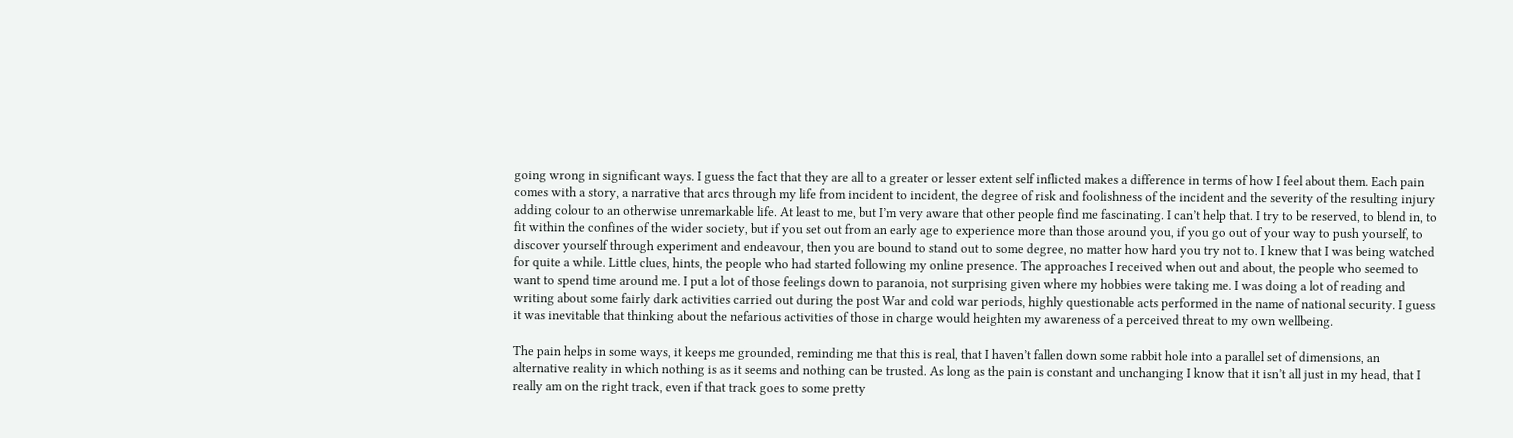going wrong in significant ways. I guess the fact that they are all to a greater or lesser extent self inflicted makes a difference in terms of how I feel about them. Each pain comes with a story, a narrative that arcs through my life from incident to incident, the degree of risk and foolishness of the incident and the severity of the resulting injury adding colour to an otherwise unremarkable life. At least to me, but I’m very aware that other people find me fascinating. I can’t help that. I try to be reserved, to blend in, to fit within the confines of the wider society, but if you set out from an early age to experience more than those around you, if you go out of your way to push yourself, to discover yourself through experiment and endeavour, then you are bound to stand out to some degree, no matter how hard you try not to. I knew that I was being watched for quite a while. Little clues, hints, the people who had started following my online presence. The approaches I received when out and about, the people who seemed to want to spend time around me. I put a lot of those feelings down to paranoia, not surprising given where my hobbies were taking me. I was doing a lot of reading and writing about some fairly dark activities carried out during the post War and cold war periods, highly questionable acts performed in the name of national security. I guess it was inevitable that thinking about the nefarious activities of those in charge would heighten my awareness of a perceived threat to my own wellbeing.

The pain helps in some ways, it keeps me grounded, reminding me that this is real, that I haven’t fallen down some rabbit hole into a parallel set of dimensions, an alternative reality in which nothing is as it seems and nothing can be trusted. As long as the pain is constant and unchanging I know that it isn’t all just in my head, that I really am on the right track, even if that track goes to some pretty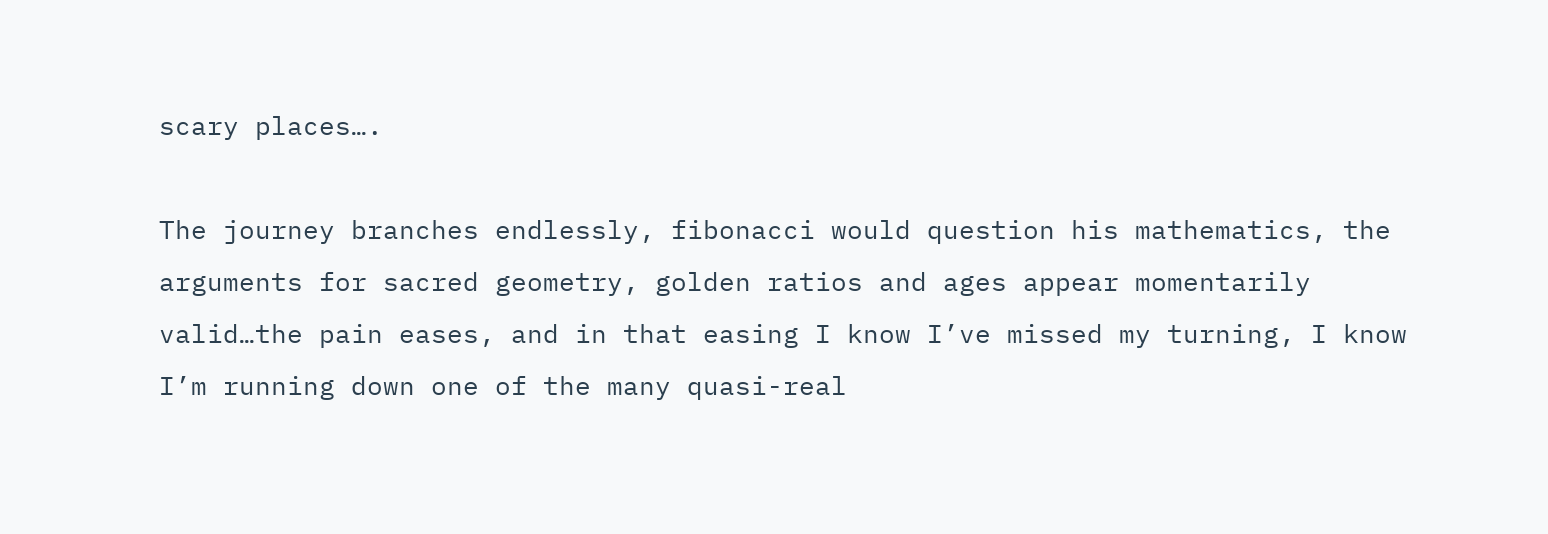scary places….

The journey branches endlessly, fibonacci would question his mathematics, the arguments for sacred geometry, golden ratios and ages appear momentarily valid…the pain eases, and in that easing I know I’ve missed my turning, I know I’m running down one of the many quasi-real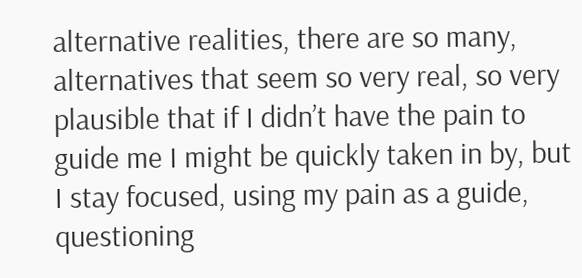alternative realities, there are so many, alternatives that seem so very real, so very plausible that if I didn’t have the pain to guide me I might be quickly taken in by, but I stay focused, using my pain as a guide, questioning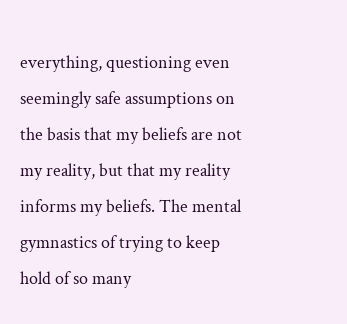everything, questioning even seemingly safe assumptions on the basis that my beliefs are not my reality, but that my reality informs my beliefs. The mental gymnastics of trying to keep hold of so many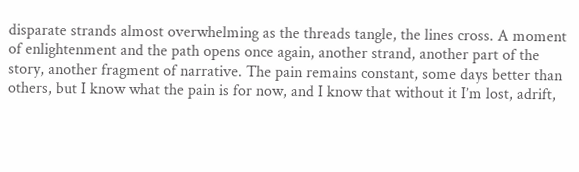disparate strands almost overwhelming as the threads tangle, the lines cross. A moment of enlightenment and the path opens once again, another strand, another part of the story, another fragment of narrative. The pain remains constant, some days better than others, but I know what the pain is for now, and I know that without it I’m lost, adrift,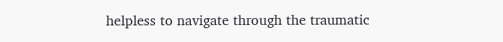helpless to navigate through the traumatic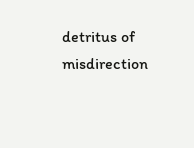detritus of misdirection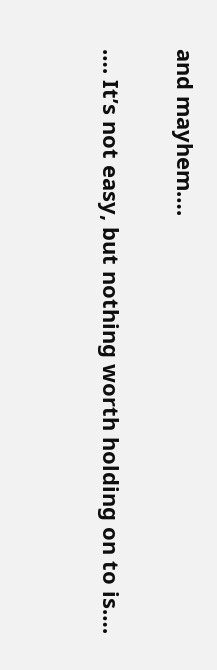and mayhem….

…. It’s not easy, but nothing worth holding on to is….